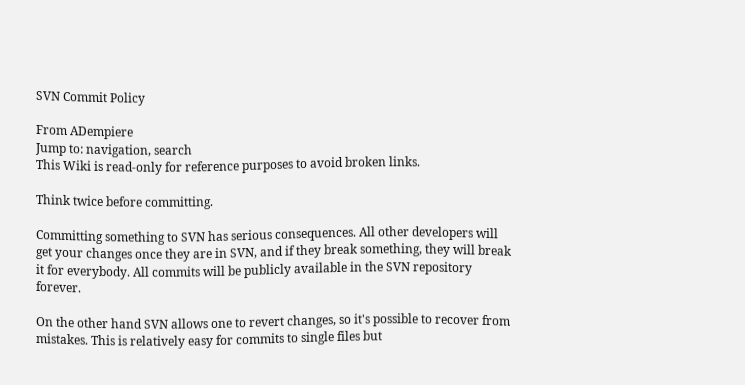SVN Commit Policy

From ADempiere
Jump to: navigation, search
This Wiki is read-only for reference purposes to avoid broken links.

Think twice before committing.

Committing something to SVN has serious consequences. All other developers will get your changes once they are in SVN, and if they break something, they will break it for everybody. All commits will be publicly available in the SVN repository forever.

On the other hand SVN allows one to revert changes, so it's possible to recover from mistakes. This is relatively easy for commits to single files but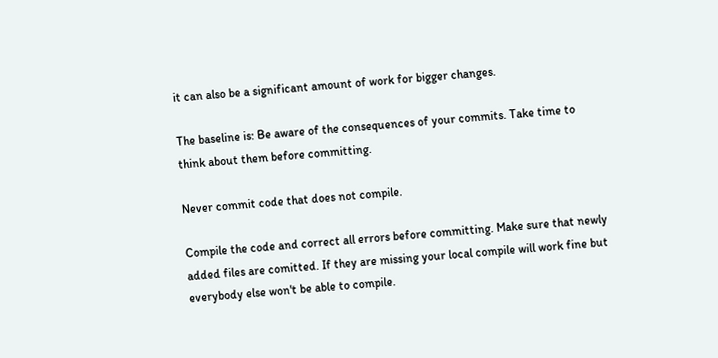it can also be a significant amount of work for bigger changes.

The baseline is: Be aware of the consequences of your commits. Take time to think about them before committing.

Never commit code that does not compile.

Compile the code and correct all errors before committing. Make sure that newly added files are comitted. If they are missing your local compile will work fine but everybody else won't be able to compile.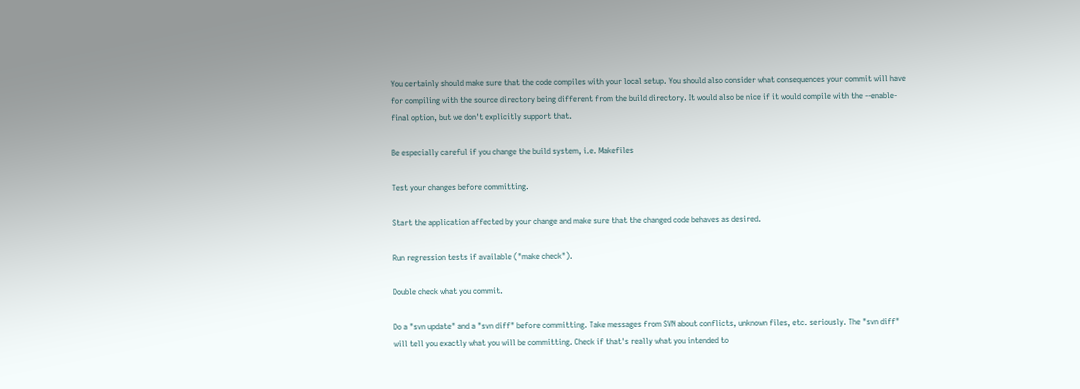You certainly should make sure that the code compiles with your local setup. You should also consider what consequences your commit will have for compiling with the source directory being different from the build directory. It would also be nice if it would compile with the --enable-final option, but we don't explicitly support that.

Be especially careful if you change the build system, i.e. Makefiles

Test your changes before committing.

Start the application affected by your change and make sure that the changed code behaves as desired.

Run regression tests if available ("make check").

Double check what you commit.

Do a "svn update" and a "svn diff" before committing. Take messages from SVN about conflicts, unknown files, etc. seriously. The "svn diff" will tell you exactly what you will be committing. Check if that's really what you intended to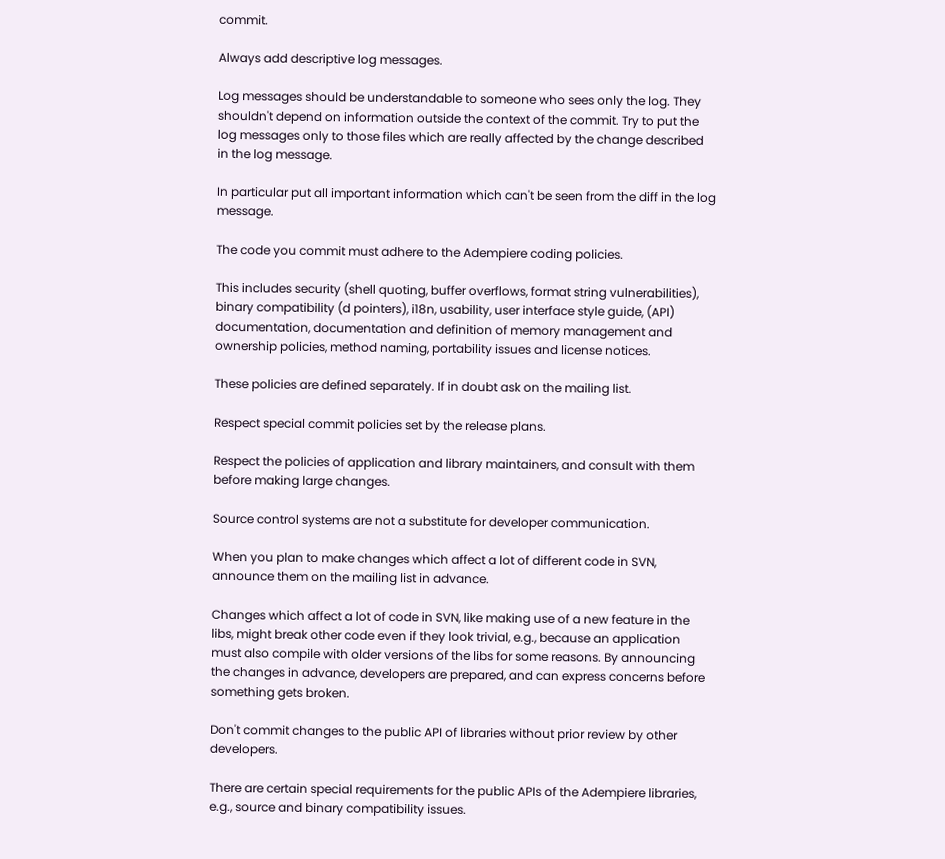commit.

Always add descriptive log messages.

Log messages should be understandable to someone who sees only the log. They shouldn't depend on information outside the context of the commit. Try to put the log messages only to those files which are really affected by the change described in the log message.

In particular put all important information which can't be seen from the diff in the log message.

The code you commit must adhere to the Adempiere coding policies.

This includes security (shell quoting, buffer overflows, format string vulnerabilities), binary compatibility (d pointers), i18n, usability, user interface style guide, (API) documentation, documentation and definition of memory management and ownership policies, method naming, portability issues and license notices.

These policies are defined separately. If in doubt ask on the mailing list.

Respect special commit policies set by the release plans.

Respect the policies of application and library maintainers, and consult with them before making large changes.

Source control systems are not a substitute for developer communication.

When you plan to make changes which affect a lot of different code in SVN, announce them on the mailing list in advance.

Changes which affect a lot of code in SVN, like making use of a new feature in the libs, might break other code even if they look trivial, e.g., because an application must also compile with older versions of the libs for some reasons. By announcing the changes in advance, developers are prepared, and can express concerns before something gets broken.

Don't commit changes to the public API of libraries without prior review by other developers.

There are certain special requirements for the public APIs of the Adempiere libraries, e.g., source and binary compatibility issues.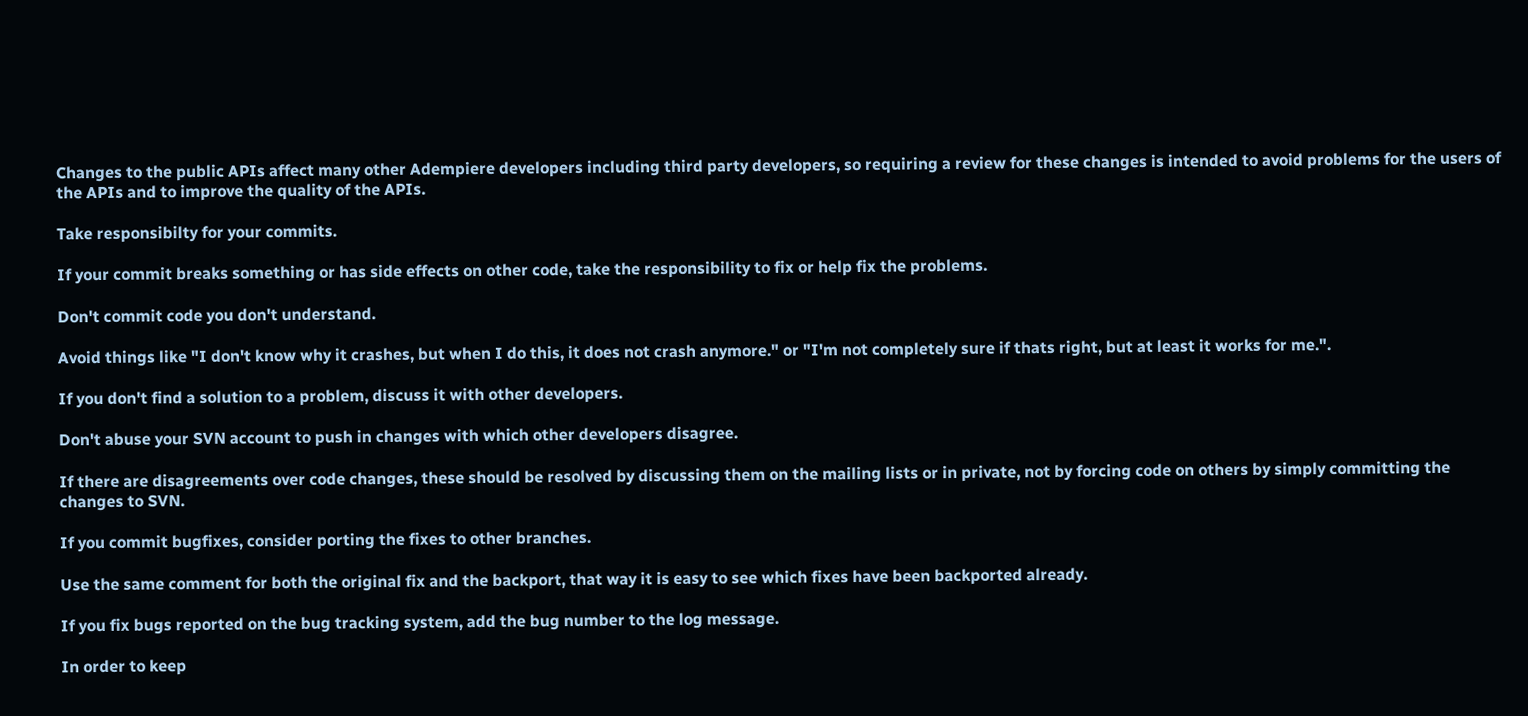Changes to the public APIs affect many other Adempiere developers including third party developers, so requiring a review for these changes is intended to avoid problems for the users of the APIs and to improve the quality of the APIs.

Take responsibilty for your commits.

If your commit breaks something or has side effects on other code, take the responsibility to fix or help fix the problems.

Don't commit code you don't understand.

Avoid things like "I don't know why it crashes, but when I do this, it does not crash anymore." or "I'm not completely sure if thats right, but at least it works for me.".

If you don't find a solution to a problem, discuss it with other developers.

Don't abuse your SVN account to push in changes with which other developers disagree.

If there are disagreements over code changes, these should be resolved by discussing them on the mailing lists or in private, not by forcing code on others by simply committing the changes to SVN.

If you commit bugfixes, consider porting the fixes to other branches.

Use the same comment for both the original fix and the backport, that way it is easy to see which fixes have been backported already.

If you fix bugs reported on the bug tracking system, add the bug number to the log message.

In order to keep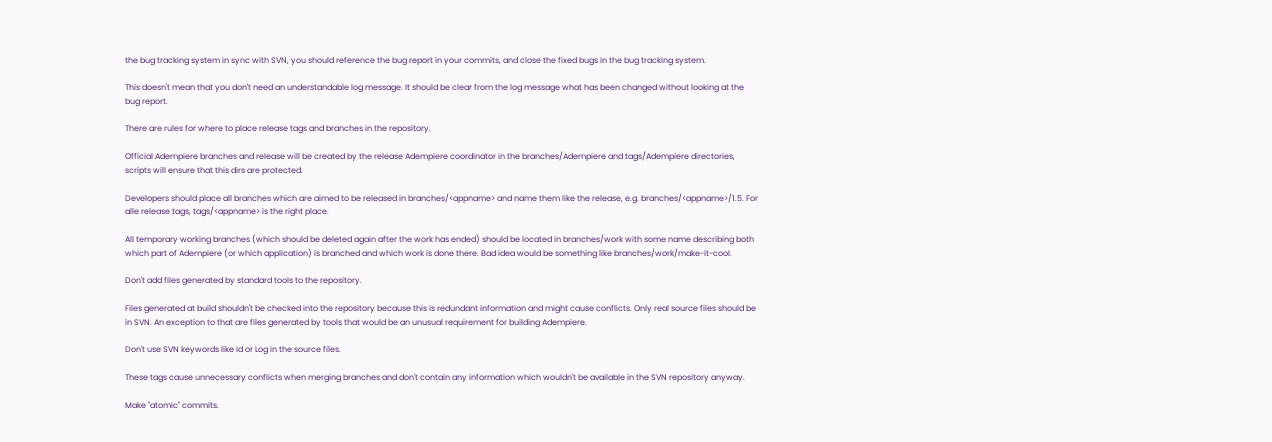the bug tracking system in sync with SVN, you should reference the bug report in your commits, and close the fixed bugs in the bug tracking system.

This doesn't mean that you don't need an understandable log message. It should be clear from the log message what has been changed without looking at the bug report.

There are rules for where to place release tags and branches in the repository.

Official Adempiere branches and release will be created by the release Adempiere coordinator in the branches/Adempiere and tags/Adempiere directories, scripts will ensure that this dirs are protected.

Developers should place all branches which are aimed to be released in branches/<appname> and name them like the release, e.g. branches/<appname>/1.5. For alle release tags, tags/<appname> is the right place.

All temporary working branches (which should be deleted again after the work has ended) should be located in branches/work with some name describing both which part of Adempiere (or which application) is branched and which work is done there. Bad idea would be something like branches/work/make-it-cool.

Don't add files generated by standard tools to the repository.

Files generated at build shouldn't be checked into the repository because this is redundant information and might cause conflicts. Only real source files should be in SVN. An exception to that are files generated by tools that would be an unusual requirement for building Adempiere.

Don't use SVN keywords like Id or Log in the source files.

These tags cause unnecessary conflicts when merging branches and don't contain any information which wouldn't be available in the SVN repository anyway.

Make "atomic" commits.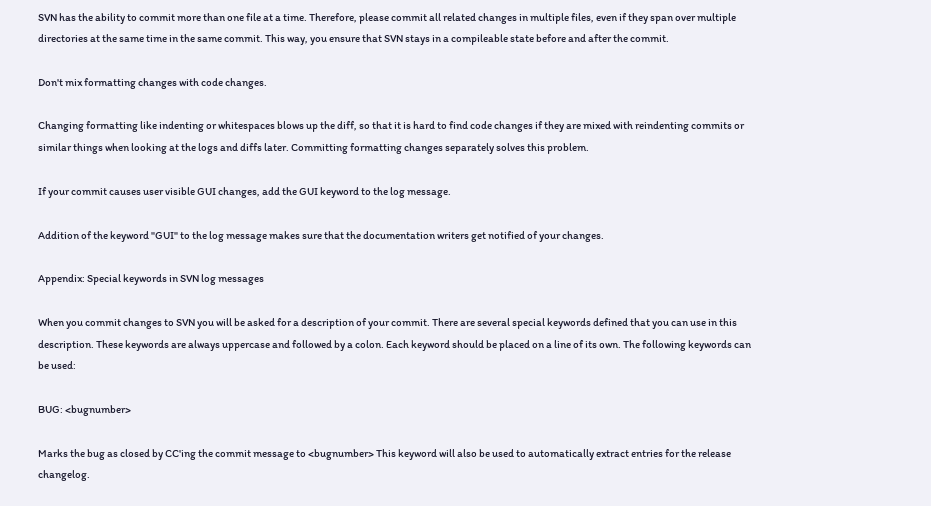SVN has the ability to commit more than one file at a time. Therefore, please commit all related changes in multiple files, even if they span over multiple directories at the same time in the same commit. This way, you ensure that SVN stays in a compileable state before and after the commit.

Don't mix formatting changes with code changes.

Changing formatting like indenting or whitespaces blows up the diff, so that it is hard to find code changes if they are mixed with reindenting commits or similar things when looking at the logs and diffs later. Committing formatting changes separately solves this problem.

If your commit causes user visible GUI changes, add the GUI keyword to the log message.

Addition of the keyword "GUI" to the log message makes sure that the documentation writers get notified of your changes.

Appendix: Special keywords in SVN log messages

When you commit changes to SVN you will be asked for a description of your commit. There are several special keywords defined that you can use in this description. These keywords are always uppercase and followed by a colon. Each keyword should be placed on a line of its own. The following keywords can be used:

BUG: <bugnumber>

Marks the bug as closed by CC'ing the commit message to <bugnumber> This keyword will also be used to automatically extract entries for the release changelog.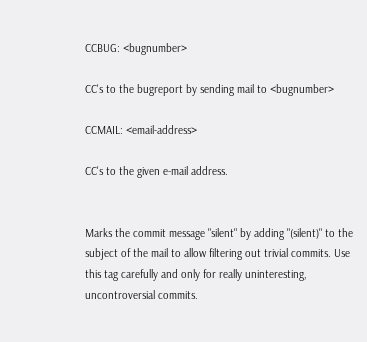CCBUG: <bugnumber>

CC's to the bugreport by sending mail to <bugnumber>

CCMAIL: <email-address>

CC's to the given e-mail address.


Marks the commit message "silent" by adding "(silent)" to the subject of the mail to allow filtering out trivial commits. Use this tag carefully and only for really uninteresting, uncontroversial commits.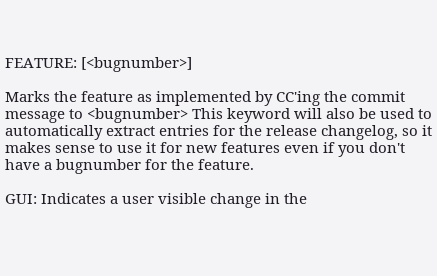FEATURE: [<bugnumber>]

Marks the feature as implemented by CC'ing the commit message to <bugnumber> This keyword will also be used to automatically extract entries for the release changelog, so it makes sense to use it for new features even if you don't have a bugnumber for the feature.

GUI: Indicates a user visible change in the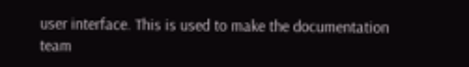user interface. This is used to make the documentation team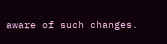aware of such changes.